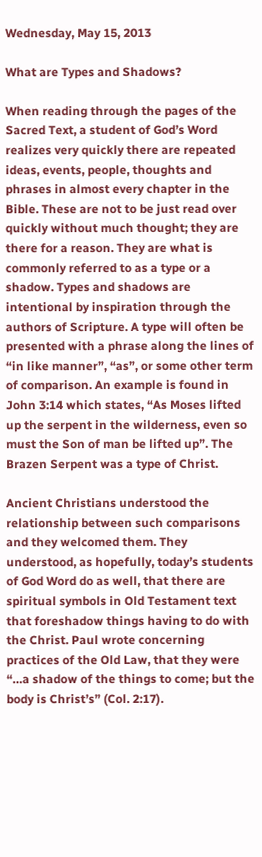Wednesday, May 15, 2013

What are Types and Shadows?

When reading through the pages of the Sacred Text, a student of God’s Word realizes very quickly there are repeated ideas, events, people, thoughts and phrases in almost every chapter in the Bible. These are not to be just read over quickly without much thought; they are there for a reason. They are what is commonly referred to as a type or a shadow. Types and shadows are intentional by inspiration through the authors of Scripture. A type will often be presented with a phrase along the lines of “in like manner”, “as”, or some other term of comparison. An example is found in John 3:14 which states, “As Moses lifted up the serpent in the wilderness, even so must the Son of man be lifted up”. The Brazen Serpent was a type of Christ.

Ancient Christians understood the relationship between such comparisons and they welcomed them. They understood, as hopefully, today’s students of God Word do as well, that there are spiritual symbols in Old Testament text that foreshadow things having to do with the Christ. Paul wrote concerning practices of the Old Law, that they were “…a shadow of the things to come; but the body is Christ’s” (Col. 2:17).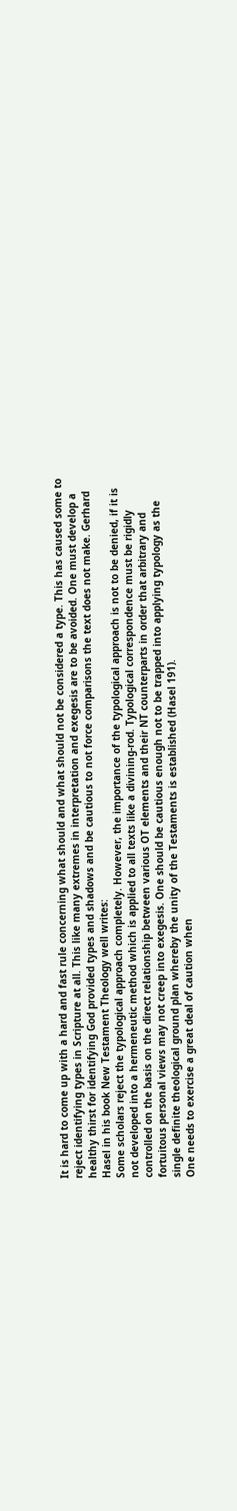It is hard to come up with a hard and fast rule concerning what should and what should not be considered a type. This has caused some to reject identifying types in Scripture at all. This like many extremes in interpretation and exegesis are to be avoided. One must develop a healthy thirst for identifying God provided types and shadows and be cautious to not force comparisons the text does not make. Gerhard Hasel in his book New Testament Theology well writes:
Some scholars reject the typological approach completely. However, the importance of the typological approach is not to be denied, if it is not developed into a hermeneutic method which is applied to all texts like a divining-rod. Typological correspondence must be rigidly controlled on the basis on the direct relationship between various OT elements and their NT counterparts in order that arbitrary and fortuitous personal views may not creep into exegesis. One should be cautious enough not to be trapped into applying typology as the single definite theological ground plan whereby the unity of the Testaments is established (Hasel 191).
One needs to exercise a great deal of caution when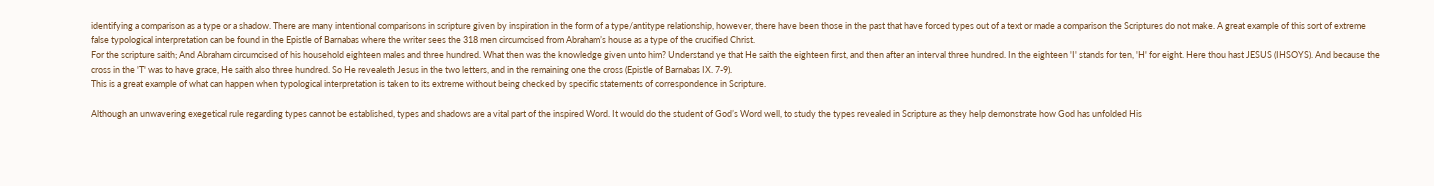identifying a comparison as a type or a shadow. There are many intentional comparisons in scripture given by inspiration in the form of a type/antitype relationship, however, there have been those in the past that have forced types out of a text or made a comparison the Scriptures do not make. A great example of this sort of extreme false typological interpretation can be found in the Epistle of Barnabas where the writer sees the 318 men circumcised from Abraham’s house as a type of the crucified Christ.
For the scripture saith; And Abraham circumcised of his household eighteen males and three hundred. What then was the knowledge given unto him? Understand ye that He saith the eighteen first, and then after an interval three hundred. In the eighteen 'I' stands for ten, 'H' for eight. Here thou hast JESUS (IHSOYS). And because the cross in the 'T' was to have grace, He saith also three hundred. So He revealeth Jesus in the two letters, and in the remaining one the cross (Epistle of Barnabas IX. 7-9).
This is a great example of what can happen when typological interpretation is taken to its extreme without being checked by specific statements of correspondence in Scripture.

Although an unwavering exegetical rule regarding types cannot be established, types and shadows are a vital part of the inspired Word. It would do the student of God’s Word well, to study the types revealed in Scripture as they help demonstrate how God has unfolded His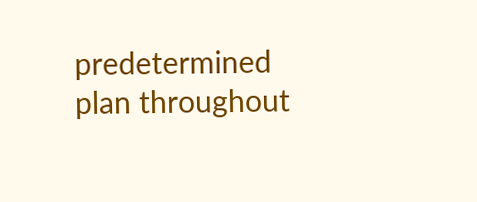predetermined plan throughout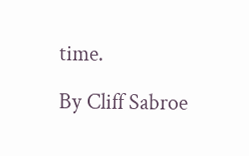time.

By Cliff Sabroe